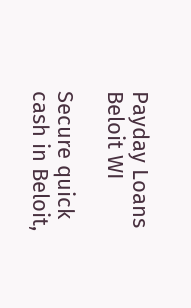Payday Loans Beloit WI

Secure quick cash in Beloit,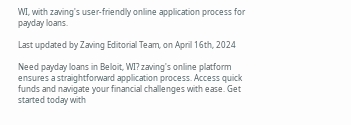WI, with zaving's user-friendly online application process for payday loans.

Last updated by Zaving Editorial Team, on April 16th, 2024

Need payday loans in Beloit, WI? zaving's online platform ensures a straightforward application process. Access quick funds and navigate your financial challenges with ease. Get started today with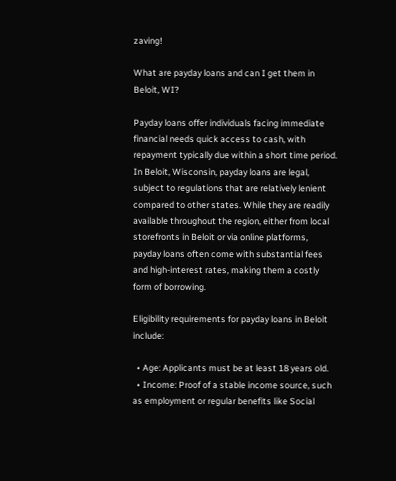zaving!

What are payday loans and can I get them in Beloit, WI?

Payday loans offer individuals facing immediate financial needs quick access to cash, with repayment typically due within a short time period. In Beloit, Wisconsin, payday loans are legal, subject to regulations that are relatively lenient compared to other states. While they are readily available throughout the region, either from local storefronts in Beloit or via online platforms, payday loans often come with substantial fees and high-interest rates, making them a costly form of borrowing.

Eligibility requirements for payday loans in Beloit include:

  • Age: Applicants must be at least 18 years old.
  • Income: Proof of a stable income source, such as employment or regular benefits like Social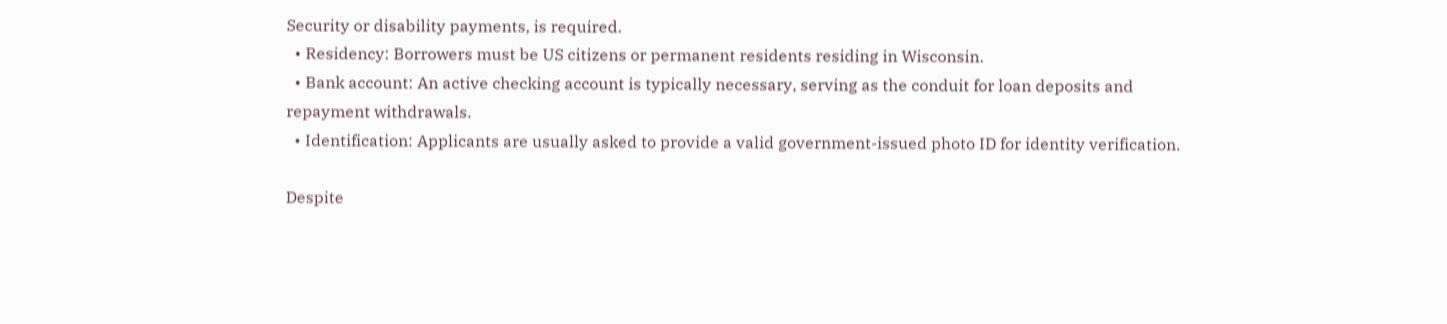Security or disability payments, is required.
  • Residency: Borrowers must be US citizens or permanent residents residing in Wisconsin.
  • Bank account: An active checking account is typically necessary, serving as the conduit for loan deposits and repayment withdrawals.
  • Identification: Applicants are usually asked to provide a valid government-issued photo ID for identity verification.

Despite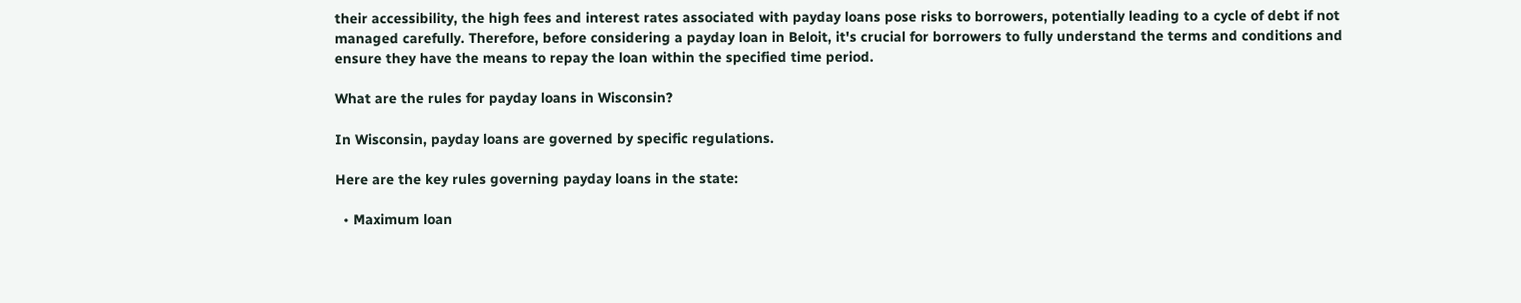their accessibility, the high fees and interest rates associated with payday loans pose risks to borrowers, potentially leading to a cycle of debt if not managed carefully. Therefore, before considering a payday loan in Beloit, it's crucial for borrowers to fully understand the terms and conditions and ensure they have the means to repay the loan within the specified time period.

What are the rules for payday loans in Wisconsin?

In Wisconsin, payday loans are governed by specific regulations.

Here are the key rules governing payday loans in the state:

  • Maximum loan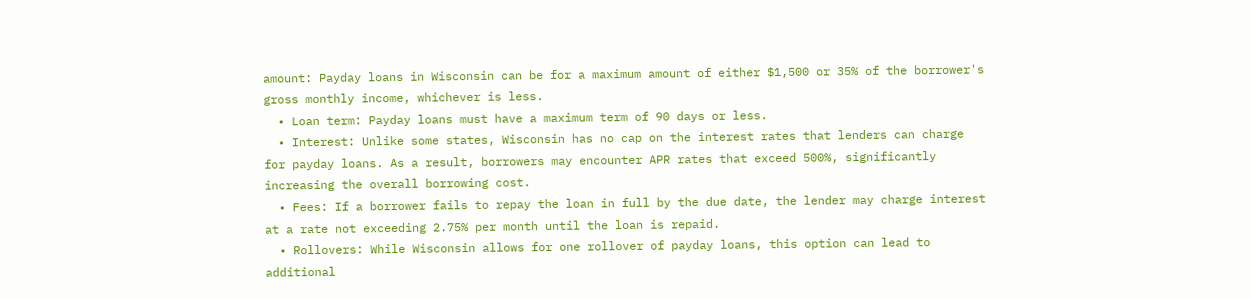amount: Payday loans in Wisconsin can be for a maximum amount of either $1,500 or 35% of the borrower's gross monthly income, whichever is less.
  • Loan term: Payday loans must have a maximum term of 90 days or less.
  • Interest: Unlike some states, Wisconsin has no cap on the interest rates that lenders can charge for payday loans. As a result, borrowers may encounter APR rates that exceed 500%, significantly increasing the overall borrowing cost.
  • Fees: If a borrower fails to repay the loan in full by the due date, the lender may charge interest at a rate not exceeding 2.75% per month until the loan is repaid.
  • Rollovers: While Wisconsin allows for one rollover of payday loans, this option can lead to additional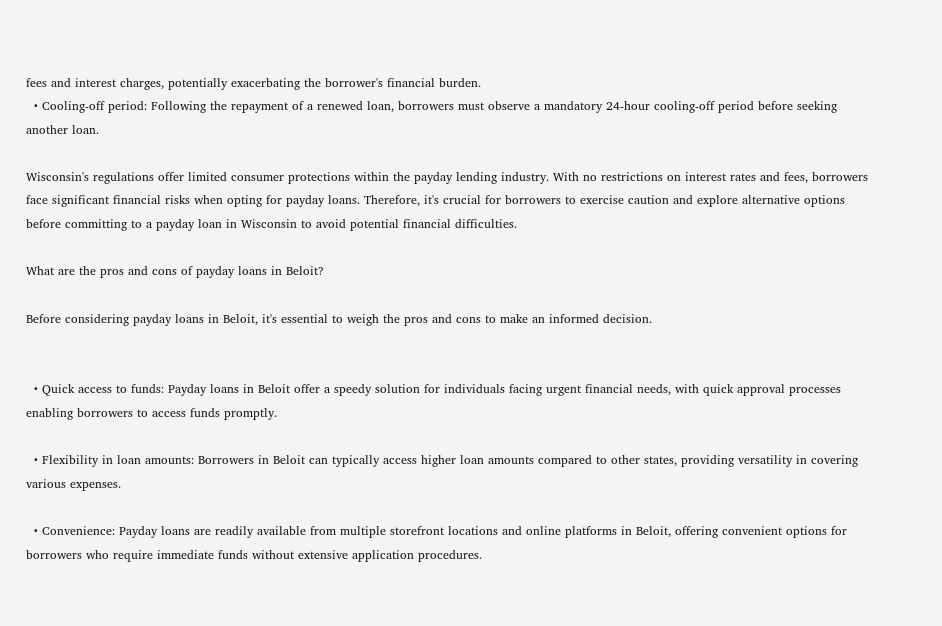fees and interest charges, potentially exacerbating the borrower's financial burden.
  • Cooling-off period: Following the repayment of a renewed loan, borrowers must observe a mandatory 24-hour cooling-off period before seeking another loan.

Wisconsin's regulations offer limited consumer protections within the payday lending industry. With no restrictions on interest rates and fees, borrowers face significant financial risks when opting for payday loans. Therefore, it's crucial for borrowers to exercise caution and explore alternative options before committing to a payday loan in Wisconsin to avoid potential financial difficulties.

What are the pros and cons of payday loans in Beloit?

Before considering payday loans in Beloit, it's essential to weigh the pros and cons to make an informed decision.


  • Quick access to funds: Payday loans in Beloit offer a speedy solution for individuals facing urgent financial needs, with quick approval processes enabling borrowers to access funds promptly.

  • Flexibility in loan amounts: Borrowers in Beloit can typically access higher loan amounts compared to other states, providing versatility in covering various expenses.

  • Convenience: Payday loans are readily available from multiple storefront locations and online platforms in Beloit, offering convenient options for borrowers who require immediate funds without extensive application procedures.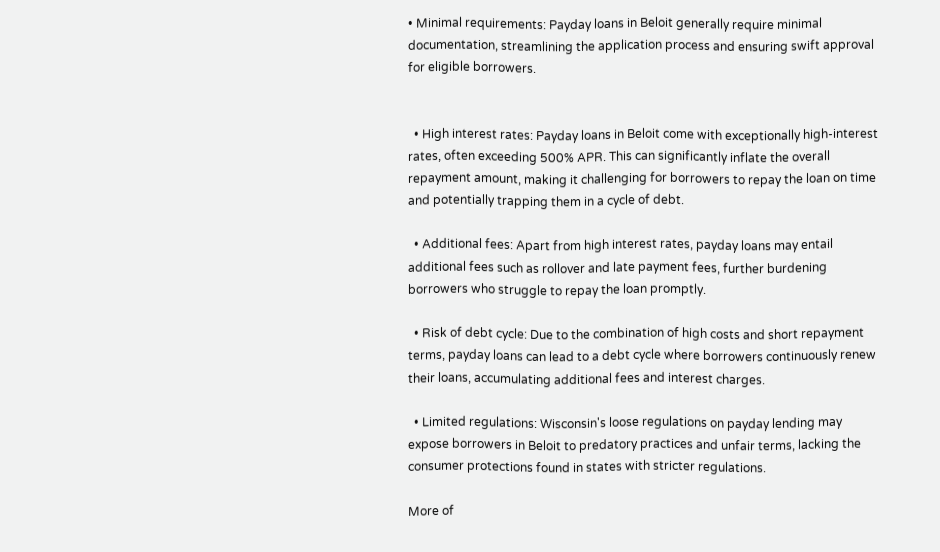• Minimal requirements: Payday loans in Beloit generally require minimal documentation, streamlining the application process and ensuring swift approval for eligible borrowers.


  • High interest rates: Payday loans in Beloit come with exceptionally high-interest rates, often exceeding 500% APR. This can significantly inflate the overall repayment amount, making it challenging for borrowers to repay the loan on time and potentially trapping them in a cycle of debt.

  • Additional fees: Apart from high interest rates, payday loans may entail additional fees such as rollover and late payment fees, further burdening borrowers who struggle to repay the loan promptly.

  • Risk of debt cycle: Due to the combination of high costs and short repayment terms, payday loans can lead to a debt cycle where borrowers continuously renew their loans, accumulating additional fees and interest charges.

  • Limited regulations: Wisconsin's loose regulations on payday lending may expose borrowers in Beloit to predatory practices and unfair terms, lacking the consumer protections found in states with stricter regulations.

More of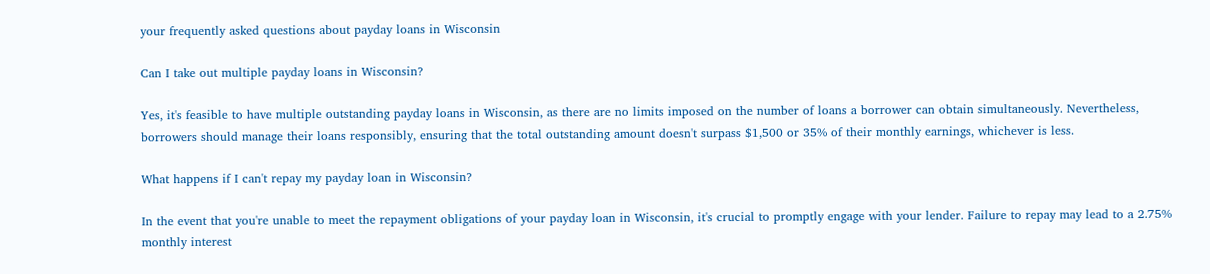your frequently asked questions about payday loans in Wisconsin

Can I take out multiple payday loans in Wisconsin?

Yes, it's feasible to have multiple outstanding payday loans in Wisconsin, as there are no limits imposed on the number of loans a borrower can obtain simultaneously. Nevertheless, borrowers should manage their loans responsibly, ensuring that the total outstanding amount doesn't surpass $1,500 or 35% of their monthly earnings, whichever is less.

What happens if I can't repay my payday loan in Wisconsin?

In the event that you're unable to meet the repayment obligations of your payday loan in Wisconsin, it's crucial to promptly engage with your lender. Failure to repay may lead to a 2.75% monthly interest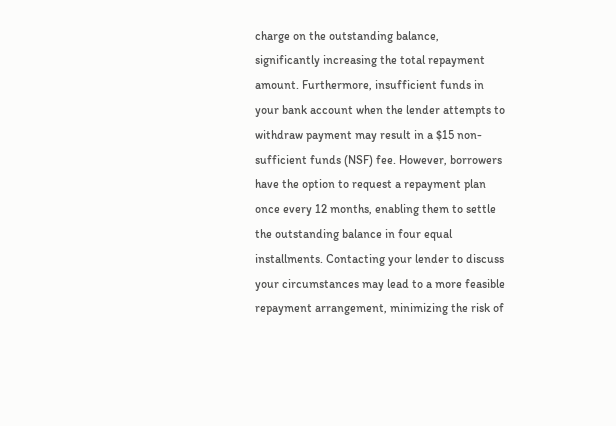charge on the outstanding balance, significantly increasing the total repayment amount. Furthermore, insufficient funds in your bank account when the lender attempts to withdraw payment may result in a $15 non-sufficient funds (NSF) fee. However, borrowers have the option to request a repayment plan once every 12 months, enabling them to settle the outstanding balance in four equal installments. Contacting your lender to discuss your circumstances may lead to a more feasible repayment arrangement, minimizing the risk of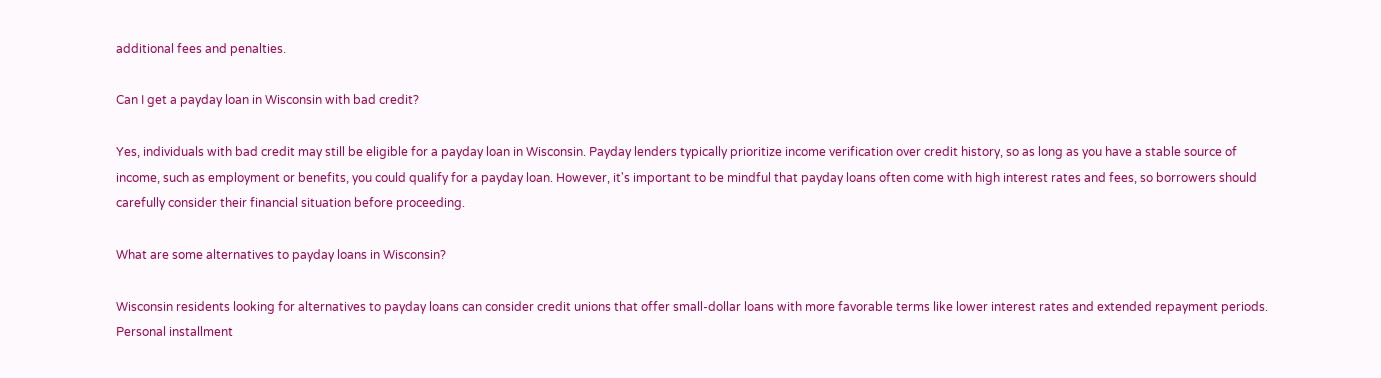additional fees and penalties.

Can I get a payday loan in Wisconsin with bad credit?

Yes, individuals with bad credit may still be eligible for a payday loan in Wisconsin. Payday lenders typically prioritize income verification over credit history, so as long as you have a stable source of income, such as employment or benefits, you could qualify for a payday loan. However, it's important to be mindful that payday loans often come with high interest rates and fees, so borrowers should carefully consider their financial situation before proceeding.

What are some alternatives to payday loans in Wisconsin?

Wisconsin residents looking for alternatives to payday loans can consider credit unions that offer small-dollar loans with more favorable terms like lower interest rates and extended repayment periods. Personal installment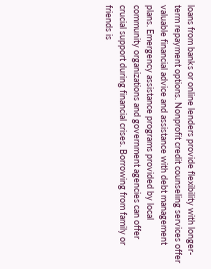loans from banks or online lenders provide flexibility with longer-term repayment options. Nonprofit credit counseling services offer valuable financial advice and assistance with debt management plans. Emergency assistance programs provided by local community organizations and government agencies can offer crucial support during financial crises. Borrowing from family or friends is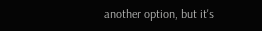another option, but it's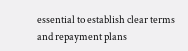essential to establish clear terms and repayment plans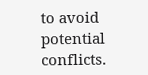to avoid potential conflicts.